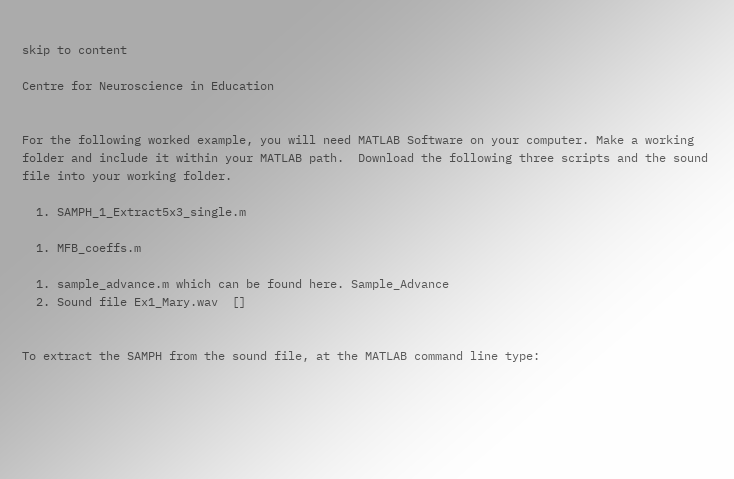skip to content

Centre for Neuroscience in Education


For the following worked example, you will need MATLAB Software on your computer. Make a working folder and include it within your MATLAB path.  Download the following three scripts and the sound file into your working folder.

  1. SAMPH_1_Extract5x3_single.m

  1. MFB_coeffs.m

  1. sample_advance.m which can be found here. Sample_Advance
  2. Sound file Ex1_Mary.wav  []


To extract the SAMPH from the sound file, at the MATLAB command line type: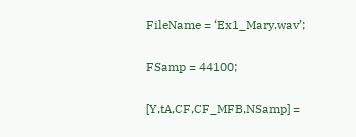FileName = ‘Ex1_Mary.wav’;

FSamp = 44100;

[Y,tA,CF,CF_MFB,NSamp] =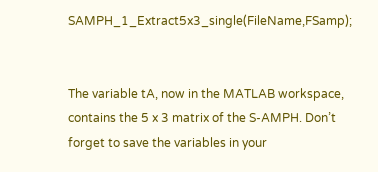SAMPH_1_Extract5x3_single(FileName,FSamp);


The variable tA, now in the MATLAB workspace, contains the 5 x 3 matrix of the S-AMPH. Don’t forget to save the variables in your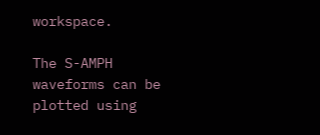workspace.

The S-AMPH waveforms can be plotted using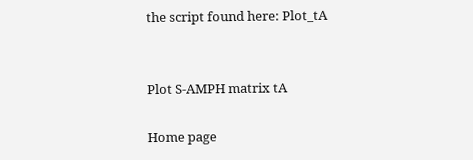the script found here: Plot_tA


Plot S-AMPH matrix tA

Home page